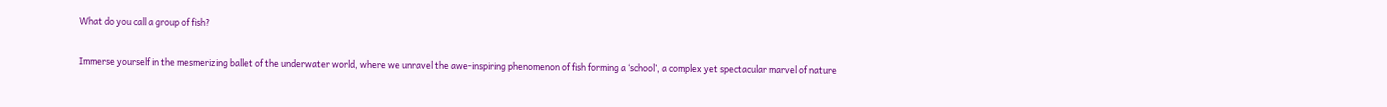What do you call a group of fish?

Immerse yourself in the mesmerizing ballet of the underwater world, where we unravel the awe-inspiring phenomenon of fish forming a ‘school’, a complex yet spectacular marvel of nature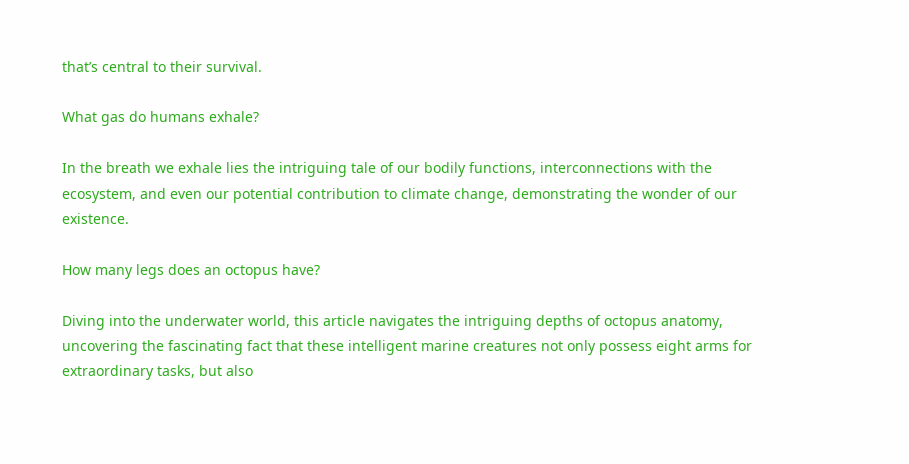that’s central to their survival.

What gas do humans exhale?

In the breath we exhale lies the intriguing tale of our bodily functions, interconnections with the ecosystem, and even our potential contribution to climate change, demonstrating the wonder of our existence.

How many legs does an octopus have?

Diving into the underwater world, this article navigates the intriguing depths of octopus anatomy, uncovering the fascinating fact that these intelligent marine creatures not only possess eight arms for extraordinary tasks, but also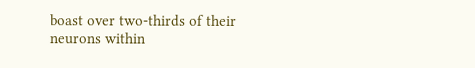boast over two-thirds of their neurons within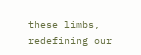these limbs, redefining our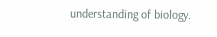understanding of biology.